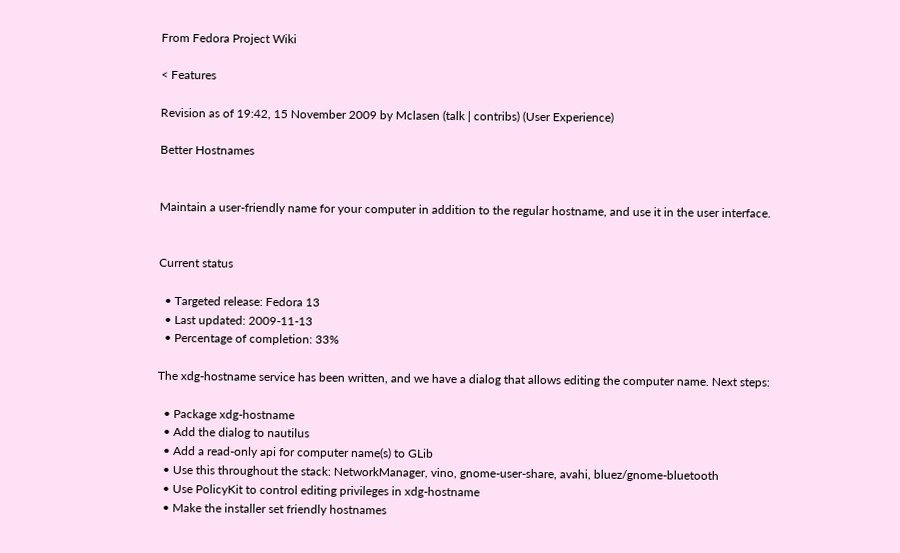From Fedora Project Wiki

< Features

Revision as of 19:42, 15 November 2009 by Mclasen (talk | contribs) (User Experience)

Better Hostnames


Maintain a user-friendly name for your computer in addition to the regular hostname, and use it in the user interface.


Current status

  • Targeted release: Fedora 13
  • Last updated: 2009-11-13
  • Percentage of completion: 33%

The xdg-hostname service has been written, and we have a dialog that allows editing the computer name. Next steps:

  • Package xdg-hostname
  • Add the dialog to nautilus
  • Add a read-only api for computer name(s) to GLib
  • Use this throughout the stack: NetworkManager, vino, gnome-user-share, avahi, bluez/gnome-bluetooth
  • Use PolicyKit to control editing privileges in xdg-hostname
  • Make the installer set friendly hostnames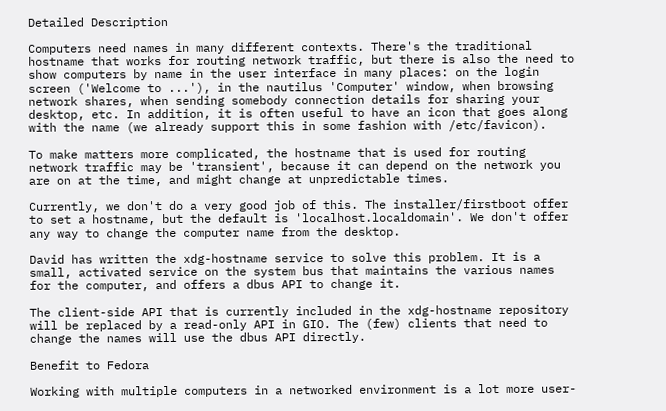Detailed Description

Computers need names in many different contexts. There's the traditional hostname that works for routing network traffic, but there is also the need to show computers by name in the user interface in many places: on the login screen ('Welcome to ...'), in the nautilus 'Computer' window, when browsing network shares, when sending somebody connection details for sharing your desktop, etc. In addition, it is often useful to have an icon that goes along with the name (we already support this in some fashion with /etc/favicon).

To make matters more complicated, the hostname that is used for routing network traffic may be 'transient', because it can depend on the network you are on at the time, and might change at unpredictable times.

Currently, we don't do a very good job of this. The installer/firstboot offer to set a hostname, but the default is 'localhost.localdomain'. We don't offer any way to change the computer name from the desktop.

David has written the xdg-hostname service to solve this problem. It is a small, activated service on the system bus that maintains the various names for the computer, and offers a dbus API to change it.

The client-side API that is currently included in the xdg-hostname repository will be replaced by a read-only API in GIO. The (few) clients that need to change the names will use the dbus API directly.

Benefit to Fedora

Working with multiple computers in a networked environment is a lot more user-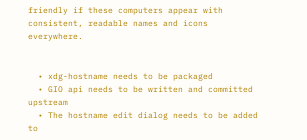friendly if these computers appear with consistent, readable names and icons everywhere.


  • xdg-hostname needs to be packaged
  • GIO api needs to be written and committed upstream
  • The hostname edit dialog needs to be added to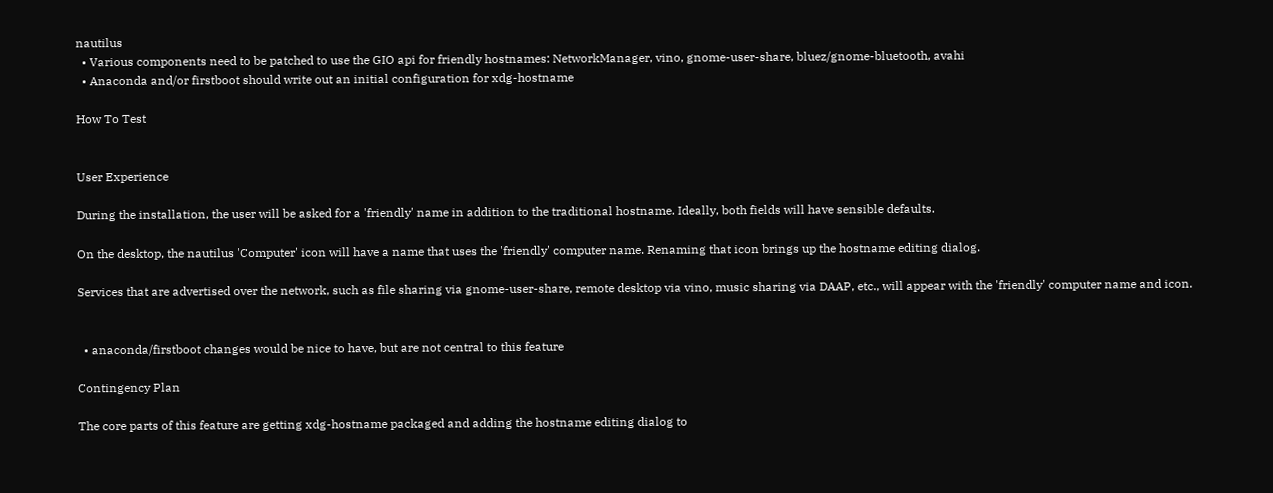nautilus
  • Various components need to be patched to use the GIO api for friendly hostnames: NetworkManager, vino, gnome-user-share, bluez/gnome-bluetooth, avahi
  • Anaconda and/or firstboot should write out an initial configuration for xdg-hostname

How To Test


User Experience

During the installation, the user will be asked for a 'friendly' name in addition to the traditional hostname. Ideally, both fields will have sensible defaults.

On the desktop, the nautilus 'Computer' icon will have a name that uses the 'friendly' computer name. Renaming that icon brings up the hostname editing dialog.

Services that are advertised over the network, such as file sharing via gnome-user-share, remote desktop via vino, music sharing via DAAP, etc., will appear with the 'friendly' computer name and icon.


  • anaconda/firstboot changes would be nice to have, but are not central to this feature

Contingency Plan

The core parts of this feature are getting xdg-hostname packaged and adding the hostname editing dialog to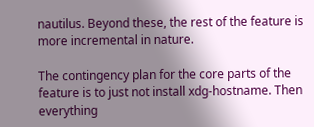nautilus. Beyond these, the rest of the feature is more incremental in nature.

The contingency plan for the core parts of the feature is to just not install xdg-hostname. Then everything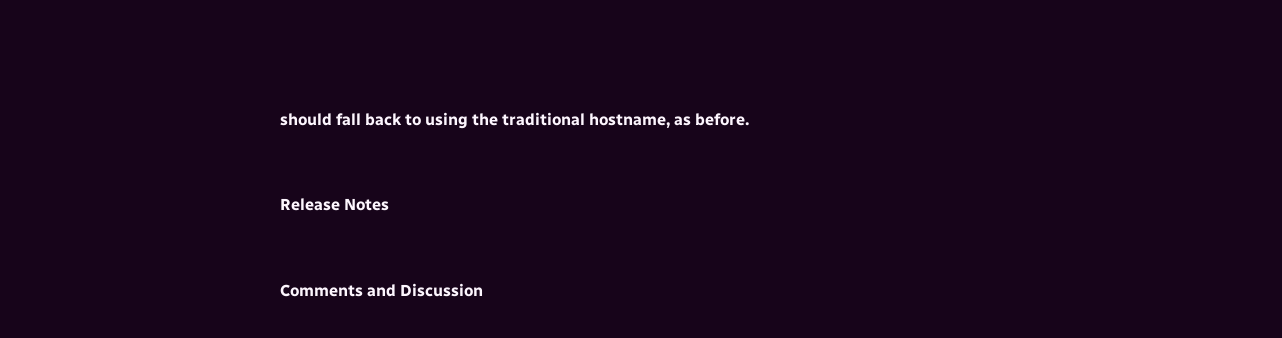should fall back to using the traditional hostname, as before.


Release Notes


Comments and Discussion